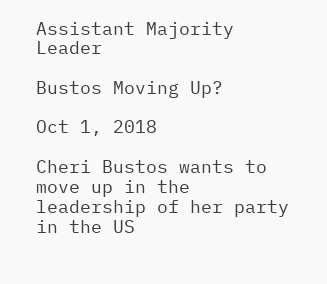Assistant Majority Leader

Bustos Moving Up?

Oct 1, 2018

Cheri Bustos wants to move up in the leadership of her party in the US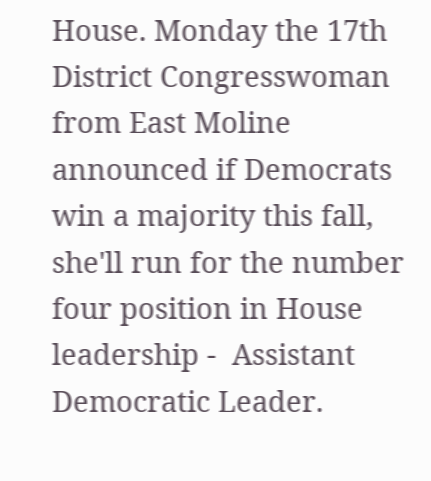House. Monday the 17th District Congresswoman from East Moline announced if Democrats win a majority this fall, she'll run for the number four position in House leadership -  Assistant Democratic Leader.